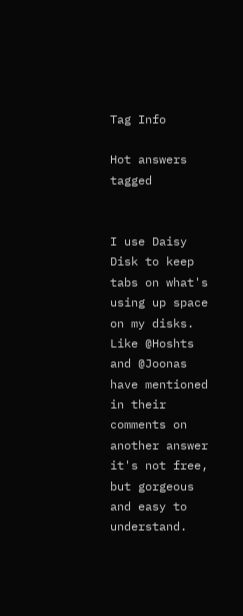Tag Info

Hot answers tagged


I use Daisy Disk to keep tabs on what's using up space on my disks. Like @Hoshts and @Joonas have mentioned in their comments on another answer it's not free, but gorgeous and easy to understand.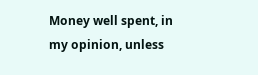Money well spent, in my opinion, unless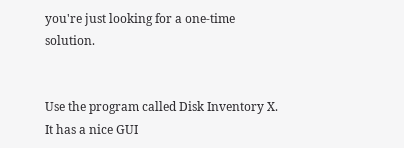you're just looking for a one-time solution.


Use the program called Disk Inventory X. It has a nice GUI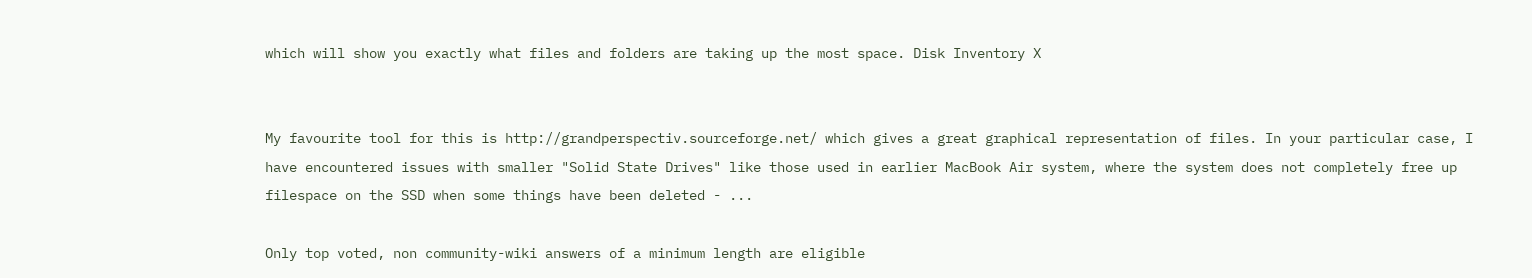which will show you exactly what files and folders are taking up the most space. Disk Inventory X


My favourite tool for this is http://grandperspectiv.sourceforge.net/ which gives a great graphical representation of files. In your particular case, I have encountered issues with smaller "Solid State Drives" like those used in earlier MacBook Air system, where the system does not completely free up filespace on the SSD when some things have been deleted - ...

Only top voted, non community-wiki answers of a minimum length are eligible